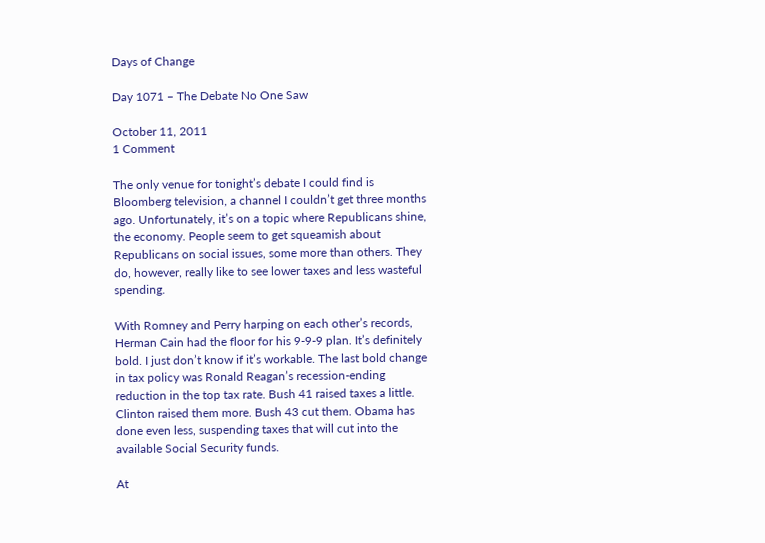Days of Change

Day 1071 – The Debate No One Saw

October 11, 2011
1 Comment

The only venue for tonight’s debate I could find is Bloomberg television, a channel I couldn’t get three months ago. Unfortunately, it’s on a topic where Republicans shine, the economy. People seem to get squeamish about Republicans on social issues, some more than others. They do, however, really like to see lower taxes and less wasteful spending.

With Romney and Perry harping on each other’s records, Herman Cain had the floor for his 9-9-9 plan. It’s definitely bold. I just don’t know if it’s workable. The last bold change in tax policy was Ronald Reagan’s recession-ending reduction in the top tax rate. Bush 41 raised taxes a little. Clinton raised them more. Bush 43 cut them. Obama has done even less, suspending taxes that will cut into the available Social Security funds.

At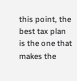this point, the best tax plan is the one that makes the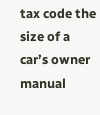tax code the size of a car’s owner manual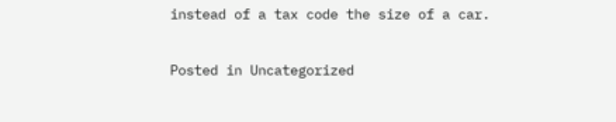instead of a tax code the size of a car.

Posted in Uncategorized